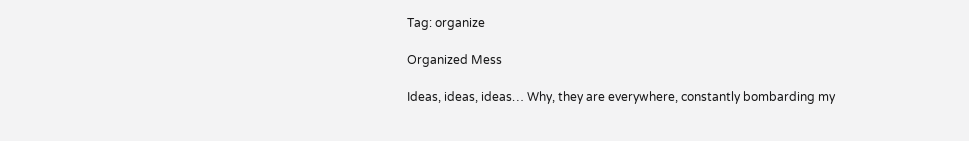Tag: organize

Organized Mess

Ideas, ideas, ideas… Why, they are everywhere, constantly bombarding my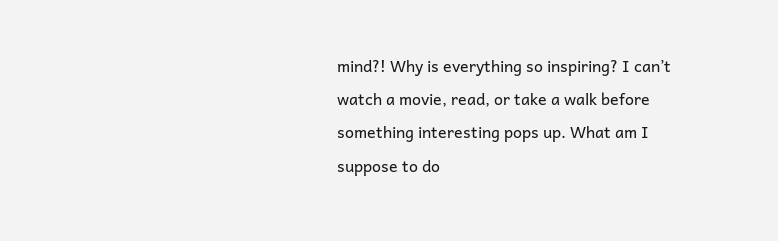mind?! Why is everything so inspiring? I can’t watch a movie, read, or take a walk before something interesting pops up. What am I suppose to do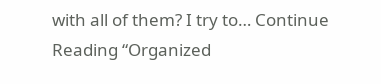with all of them? I try to… Continue Reading “Organized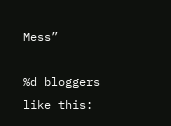Mess”

%d bloggers like this: